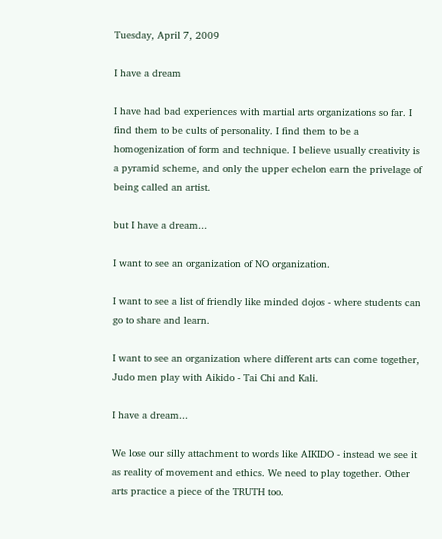Tuesday, April 7, 2009

I have a dream

I have had bad experiences with martial arts organizations so far. I find them to be cults of personality. I find them to be a homogenization of form and technique. I believe usually creativity is a pyramid scheme, and only the upper echelon earn the privelage of being called an artist.

but I have a dream...

I want to see an organization of NO organization.

I want to see a list of friendly like minded dojos - where students can go to share and learn.

I want to see an organization where different arts can come together, Judo men play with Aikido - Tai Chi and Kali.

I have a dream...

We lose our silly attachment to words like AIKIDO - instead we see it as reality of movement and ethics. We need to play together. Other arts practice a piece of the TRUTH too.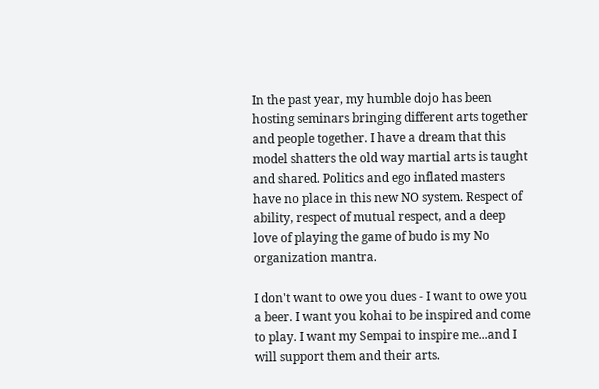In the past year, my humble dojo has been hosting seminars bringing different arts together and people together. I have a dream that this model shatters the old way martial arts is taught and shared. Politics and ego inflated masters have no place in this new NO system. Respect of ability, respect of mutual respect, and a deep love of playing the game of budo is my No organization mantra.

I don't want to owe you dues - I want to owe you a beer. I want you kohai to be inspired and come to play. I want my Sempai to inspire me...and I will support them and their arts.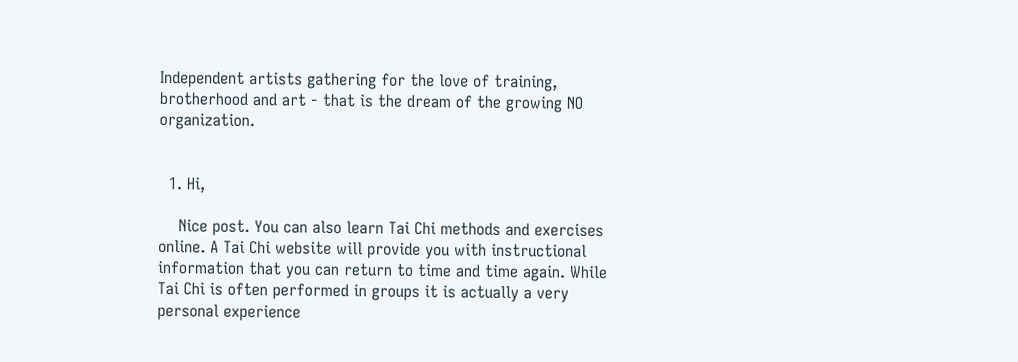Independent artists gathering for the love of training, brotherhood and art - that is the dream of the growing NO organization.


  1. Hi,

    Nice post. You can also learn Tai Chi methods and exercises online. A Tai Chi website will provide you with instructional information that you can return to time and time again. While Tai Chi is often performed in groups it is actually a very personal experience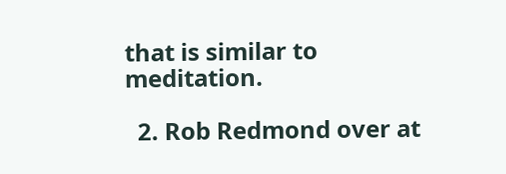that is similar to meditation.

  2. Rob Redmond over at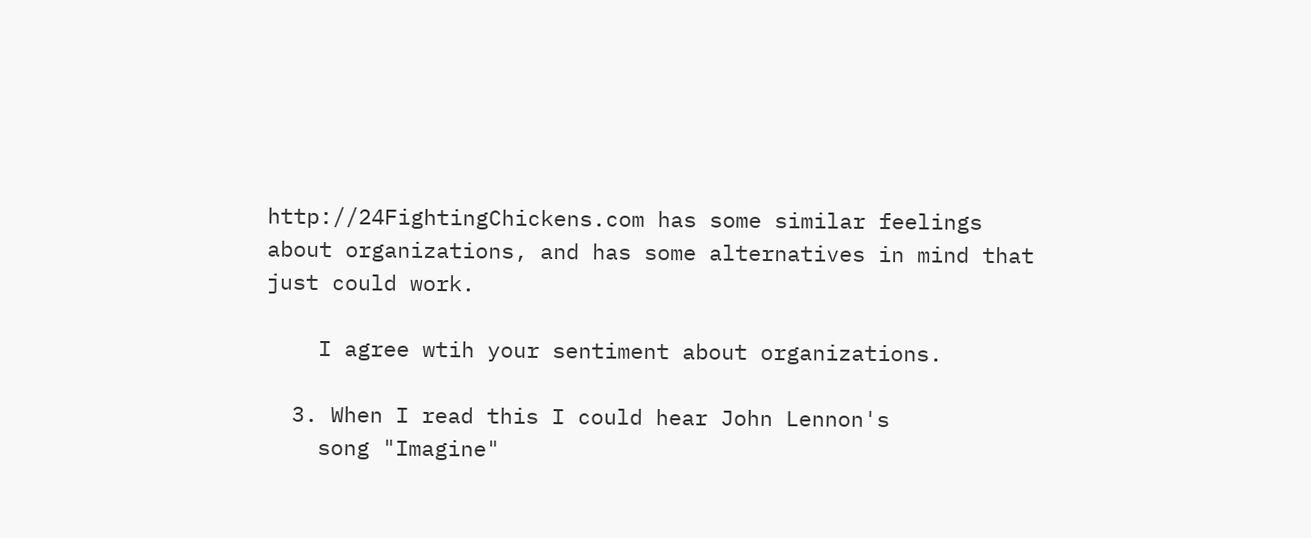http://24FightingChickens.com has some similar feelings about organizations, and has some alternatives in mind that just could work.

    I agree wtih your sentiment about organizations.

  3. When I read this I could hear John Lennon's
    song "Imagine"